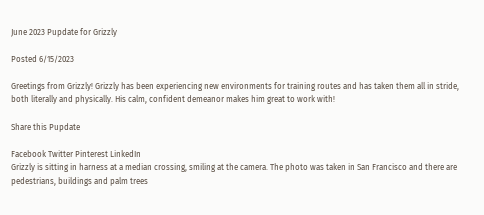June 2023 Pupdate for Grizzly

Posted 6/15/2023

Greetings from Grizzly! Grizzly has been experiencing new environments for training routes and has taken them all in stride, both literally and physically. His calm, confident demeanor makes him great to work with!

Share this Pupdate

Facebook Twitter Pinterest LinkedIn
Grizzly is sitting in harness at a median crossing, smiling at the camera. The photo was taken in San Francisco and there are pedestrians, buildings and palm trees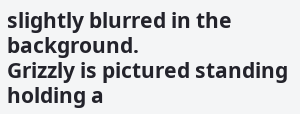slightly blurred in the background.
Grizzly is pictured standing holding a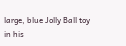large, blue Jolly Ball toy in his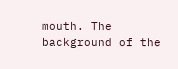mouth. The background of the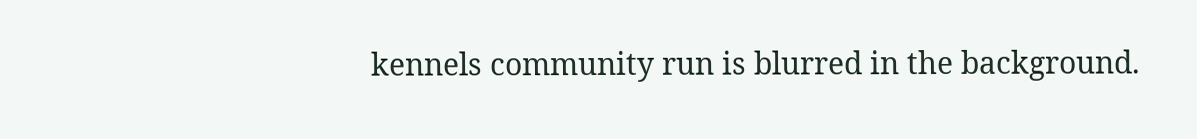kennels community run is blurred in the background.